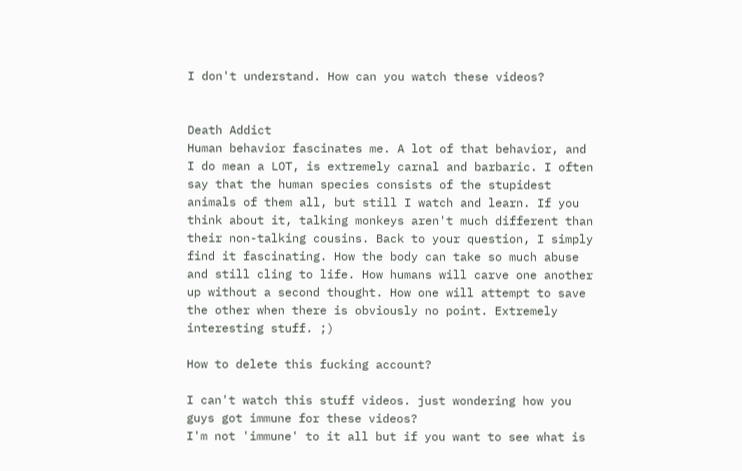I don't understand. How can you watch these videos?


Death Addict
Human behavior fascinates me. A lot of that behavior, and I do mean a LOT, is extremely carnal and barbaric. I often say that the human species consists of the stupidest animals of them all, but still I watch and learn. If you think about it, talking monkeys aren't much different than their non-talking cousins. Back to your question, I simply find it fascinating. How the body can take so much abuse and still cling to life. How humans will carve one another up without a second thought. How one will attempt to save the other when there is obviously no point. Extremely interesting stuff. ;)

How to delete this fucking account?

I can't watch this stuff videos. just wondering how you guys got immune for these videos?
I'm not 'immune' to it all but if you want to see what is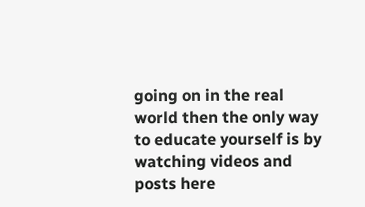going on in the real world then the only way to educate yourself is by watching videos and posts here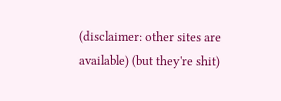(disclaimer: other sites are available) (but they're shit)